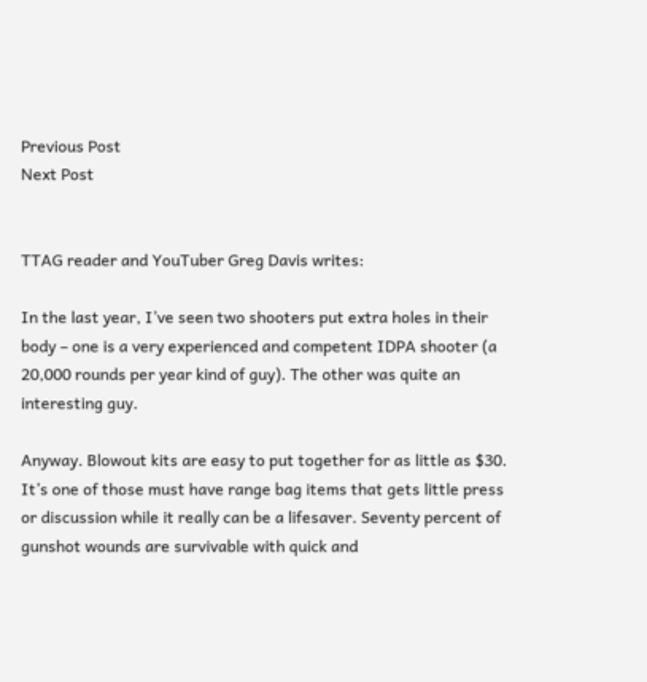Previous Post
Next Post


TTAG reader and YouTuber Greg Davis writes:

In the last year, I’ve seen two shooters put extra holes in their body – one is a very experienced and competent IDPA shooter (a 20,000 rounds per year kind of guy). The other was quite an interesting guy.

Anyway. Blowout kits are easy to put together for as little as $30. It’s one of those must have range bag items that gets little press or discussion while it really can be a lifesaver. Seventy percent of gunshot wounds are survivable with quick and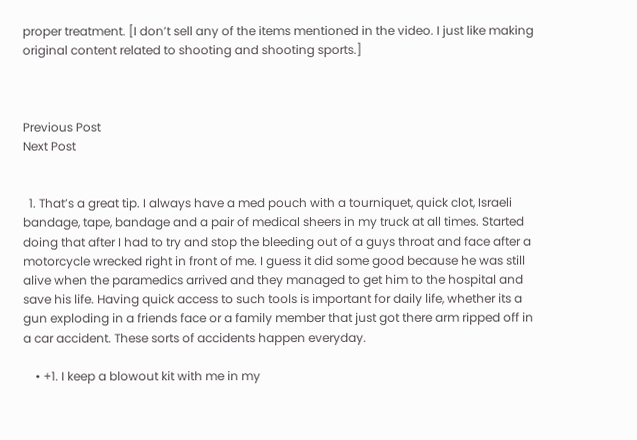proper treatment. [I don’t sell any of the items mentioned in the video. I just like making original content related to shooting and shooting sports.]



Previous Post
Next Post


  1. That’s a great tip. I always have a med pouch with a tourniquet, quick clot, Israeli bandage, tape, bandage and a pair of medical sheers in my truck at all times. Started doing that after I had to try and stop the bleeding out of a guys throat and face after a motorcycle wrecked right in front of me. I guess it did some good because he was still alive when the paramedics arrived and they managed to get him to the hospital and save his life. Having quick access to such tools is important for daily life, whether its a gun exploding in a friends face or a family member that just got there arm ripped off in a car accident. These sorts of accidents happen everyday.

    • +1. I keep a blowout kit with me in my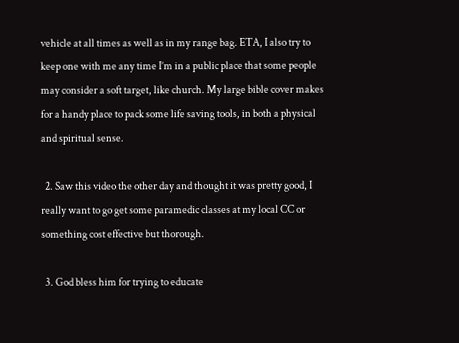vehicle at all times as well as in my range bag. ETA, I also try to keep one with me any time I’m in a public place that some people may consider a soft target, like church. My large bible cover makes for a handy place to pack some life saving tools, in both a physical and spiritual sense.

  2. Saw this video the other day and thought it was pretty good, I really want to go get some paramedic classes at my local CC or something cost effective but thorough.

  3. God bless him for trying to educate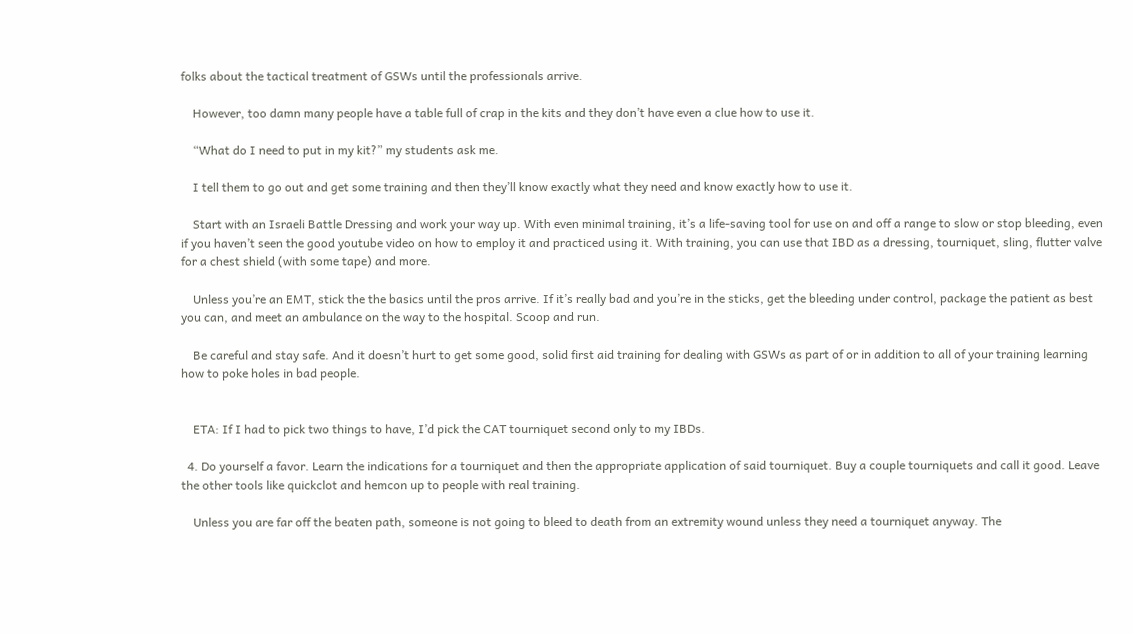folks about the tactical treatment of GSWs until the professionals arrive.

    However, too damn many people have a table full of crap in the kits and they don’t have even a clue how to use it.

    “What do I need to put in my kit?” my students ask me.

    I tell them to go out and get some training and then they’ll know exactly what they need and know exactly how to use it.

    Start with an Israeli Battle Dressing and work your way up. With even minimal training, it’s a life-saving tool for use on and off a range to slow or stop bleeding, even if you haven’t seen the good youtube video on how to employ it and practiced using it. With training, you can use that IBD as a dressing, tourniquet, sling, flutter valve for a chest shield (with some tape) and more.

    Unless you’re an EMT, stick the the basics until the pros arrive. If it’s really bad and you’re in the sticks, get the bleeding under control, package the patient as best you can, and meet an ambulance on the way to the hospital. Scoop and run.

    Be careful and stay safe. And it doesn’t hurt to get some good, solid first aid training for dealing with GSWs as part of or in addition to all of your training learning how to poke holes in bad people.


    ETA: If I had to pick two things to have, I’d pick the CAT tourniquet second only to my IBDs.

  4. Do yourself a favor. Learn the indications for a tourniquet and then the appropriate application of said tourniquet. Buy a couple tourniquets and call it good. Leave the other tools like quickclot and hemcon up to people with real training.

    Unless you are far off the beaten path, someone is not going to bleed to death from an extremity wound unless they need a tourniquet anyway. The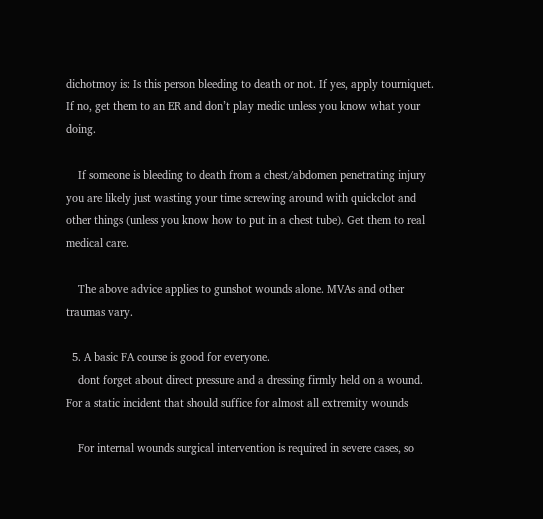dichotmoy is: Is this person bleeding to death or not. If yes, apply tourniquet. If no, get them to an ER and don’t play medic unless you know what your doing.

    If someone is bleeding to death from a chest/abdomen penetrating injury you are likely just wasting your time screwing around with quickclot and other things (unless you know how to put in a chest tube). Get them to real medical care.

    The above advice applies to gunshot wounds alone. MVAs and other traumas vary.

  5. A basic FA course is good for everyone.
    dont forget about direct pressure and a dressing firmly held on a wound. For a static incident that should suffice for almost all extremity wounds

    For internal wounds surgical intervention is required in severe cases, so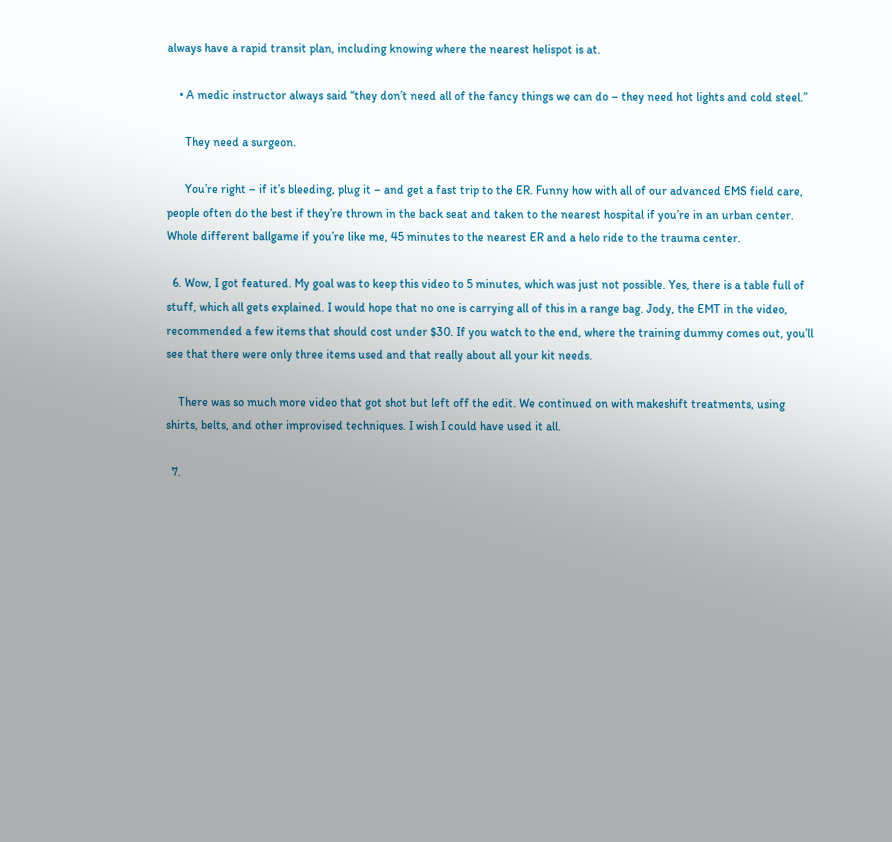always have a rapid transit plan, including knowing where the nearest helispot is at.

    • A medic instructor always said “they don’t need all of the fancy things we can do – they need hot lights and cold steel.”

      They need a surgeon.

      You’re right – if it’s bleeding, plug it – and get a fast trip to the ER. Funny how with all of our advanced EMS field care, people often do the best if they’re thrown in the back seat and taken to the nearest hospital if you’re in an urban center. Whole different ballgame if you’re like me, 45 minutes to the nearest ER and a helo ride to the trauma center.

  6. Wow, I got featured. My goal was to keep this video to 5 minutes, which was just not possible. Yes, there is a table full of stuff, which all gets explained. I would hope that no one is carrying all of this in a range bag. Jody, the EMT in the video, recommended a few items that should cost under $30. If you watch to the end, where the training dummy comes out, you’ll see that there were only three items used and that really about all your kit needs.

    There was so much more video that got shot but left off the edit. We continued on with makeshift treatments, using shirts, belts, and other improvised techniques. I wish I could have used it all.

  7.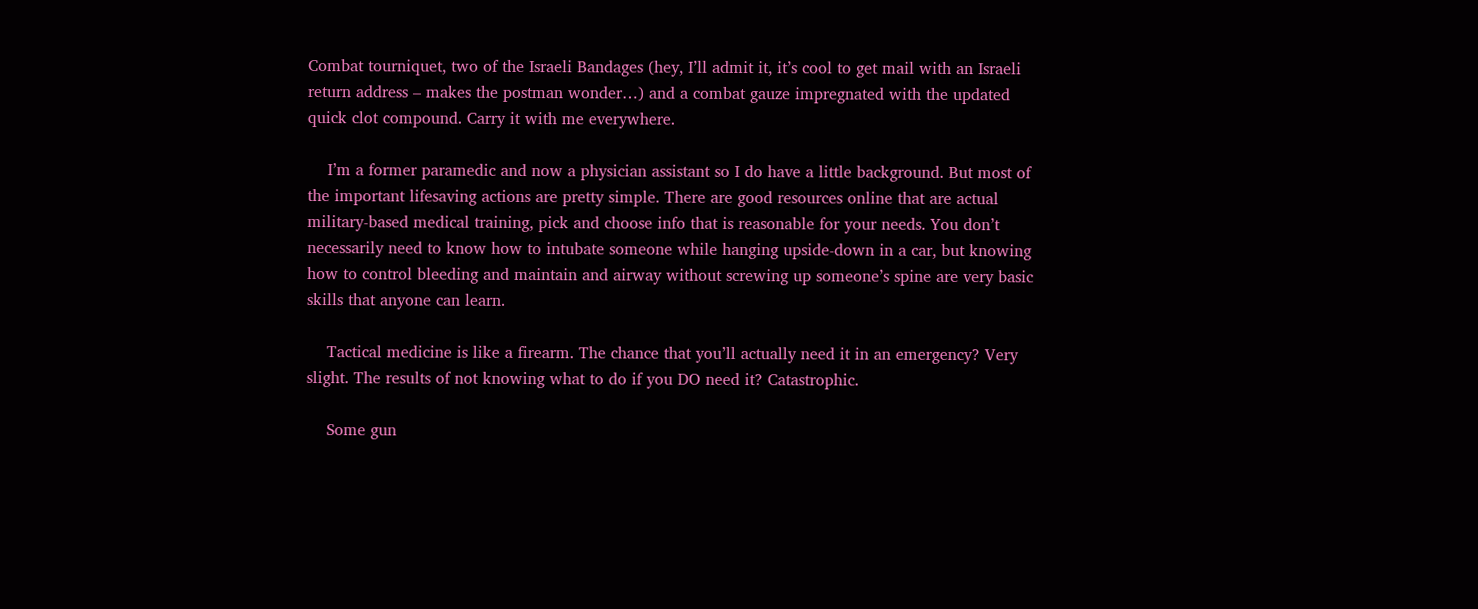Combat tourniquet, two of the Israeli Bandages (hey, I’ll admit it, it’s cool to get mail with an Israeli return address – makes the postman wonder…) and a combat gauze impregnated with the updated quick clot compound. Carry it with me everywhere.

    I’m a former paramedic and now a physician assistant so I do have a little background. But most of the important lifesaving actions are pretty simple. There are good resources online that are actual military-based medical training, pick and choose info that is reasonable for your needs. You don’t necessarily need to know how to intubate someone while hanging upside-down in a car, but knowing how to control bleeding and maintain and airway without screwing up someone’s spine are very basic skills that anyone can learn.

    Tactical medicine is like a firearm. The chance that you’ll actually need it in an emergency? Very slight. The results of not knowing what to do if you DO need it? Catastrophic.

    Some gun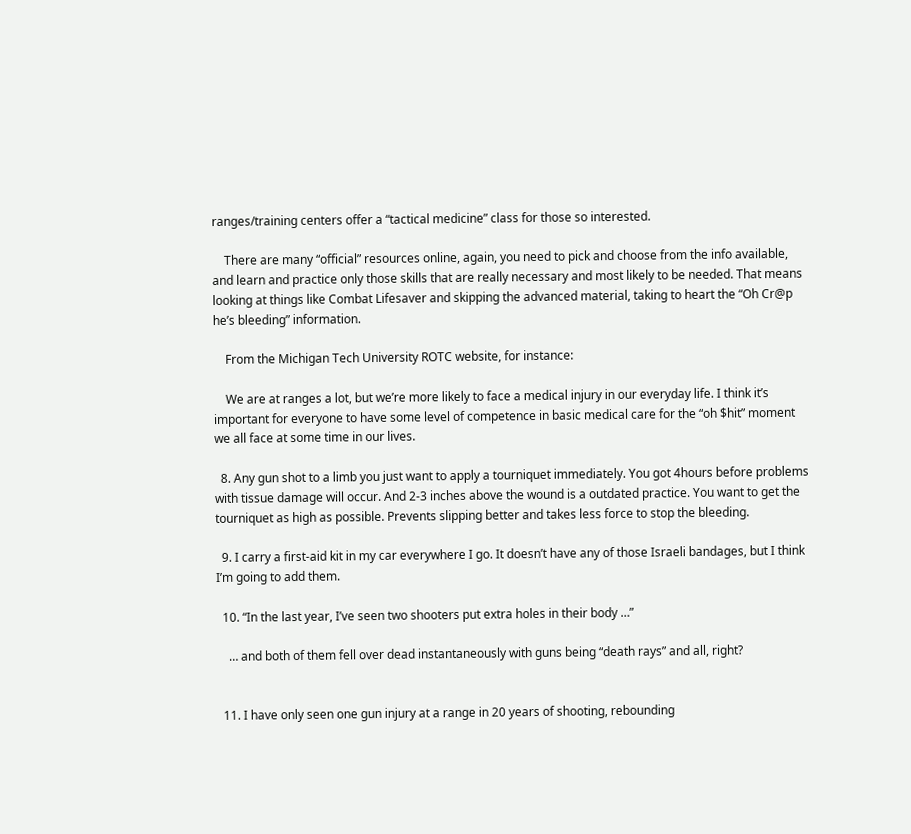ranges/training centers offer a “tactical medicine” class for those so interested.

    There are many “official” resources online, again, you need to pick and choose from the info available, and learn and practice only those skills that are really necessary and most likely to be needed. That means looking at things like Combat Lifesaver and skipping the advanced material, taking to heart the “Oh Cr@p he’s bleeding” information.

    From the Michigan Tech University ROTC website, for instance:

    We are at ranges a lot, but we’re more likely to face a medical injury in our everyday life. I think it’s important for everyone to have some level of competence in basic medical care for the “oh $hit” moment we all face at some time in our lives.

  8. Any gun shot to a limb you just want to apply a tourniquet immediately. You got 4hours before problems with tissue damage will occur. And 2-3 inches above the wound is a outdated practice. You want to get the tourniquet as high as possible. Prevents slipping better and takes less force to stop the bleeding.

  9. I carry a first-aid kit in my car everywhere I go. It doesn’t have any of those Israeli bandages, but I think I’m going to add them.

  10. “In the last year, I’ve seen two shooters put extra holes in their body …”

    … and both of them fell over dead instantaneously with guns being “death rays” and all, right?


  11. I have only seen one gun injury at a range in 20 years of shooting, rebounding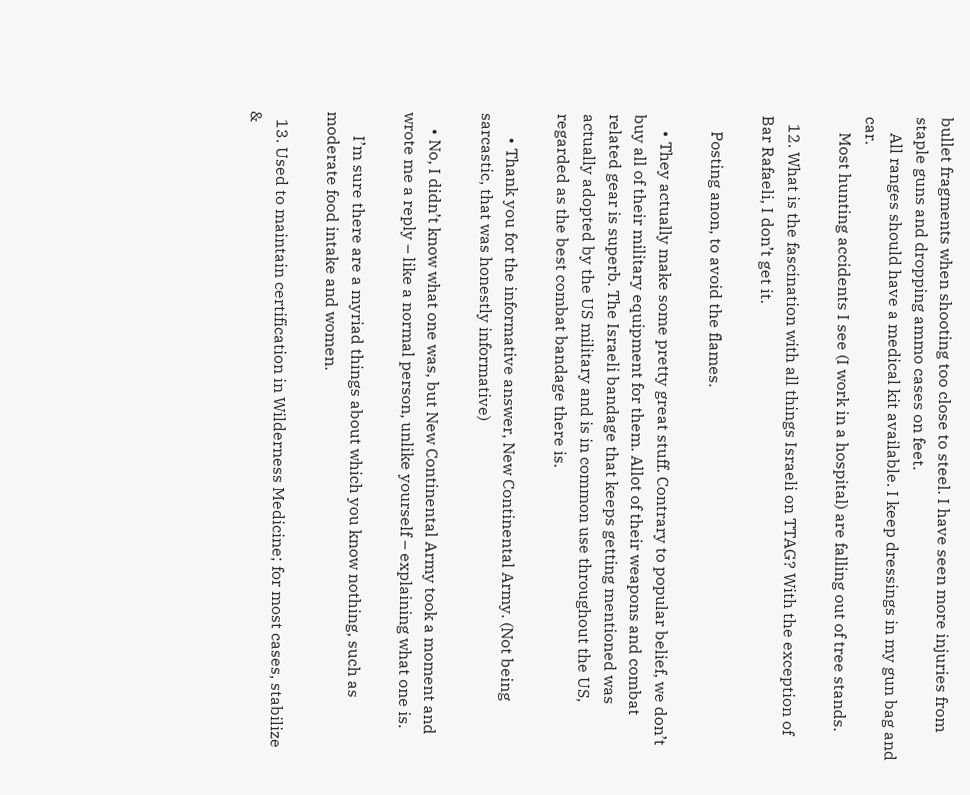bullet fragments when shooting too close to steel. I have seen more injuries from staple guns and dropping ammo cases on feet.
    All ranges should have a medical kit available. I keep dressings in my gun bag and car.
    Most hunting accidents I see (I work in a hospital) are falling out of tree stands.

  12. What is the fascination with all things Israeli on TTAG? With the exception of Bar Rafaeli, I don’t get it.

    Posting anon, to avoid the flames.

    • They actually make some pretty great stuff. Contrary to popular belief, we don’t buy all of their military equipment for them. Allot of their weapons and combat related gear is superb. The Israeli bandage that keeps getting mentioned was actually adopted by the US military and is in common use throughout the US, regarded as the best combat bandage there is.

      • Thank you for the informative answer, New Continental Army. (Not being sarcastic, that was honestly informative)

    • No, I didn’t know what one was, but New Continental Army took a moment and wrote me a reply – like a normal person, unlike yourself – explaining what one is.

      I’m sure there are a myriad things about which you know nothing, such as moderate food intake and women.

  13. Used to maintain certification in Wilderness Medicine; for most cases, stabilize &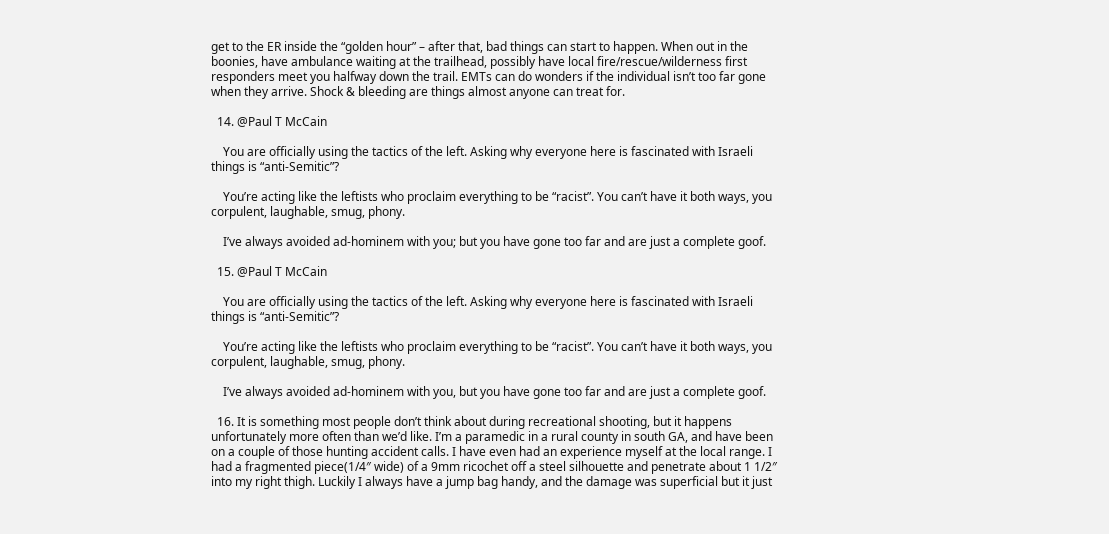get to the ER inside the “golden hour” – after that, bad things can start to happen. When out in the boonies, have ambulance waiting at the trailhead, possibly have local fire/rescue/wilderness first responders meet you halfway down the trail. EMTs can do wonders if the individual isn’t too far gone when they arrive. Shock & bleeding are things almost anyone can treat for.

  14. @Paul T McCain

    You are officially using the tactics of the left. Asking why everyone here is fascinated with Israeli things is “anti-Semitic”?

    You’re acting like the leftists who proclaim everything to be “racist”. You can’t have it both ways, you corpulent, laughable, smug, phony.

    I’ve always avoided ad-hominem with you; but you have gone too far and are just a complete goof.

  15. @Paul T McCain

    You are officially using the tactics of the left. Asking why everyone here is fascinated with Israeli things is “anti-Semitic”?

    You’re acting like the leftists who proclaim everything to be “racist”. You can’t have it both ways, you corpulent, laughable, smug, phony.

    I’ve always avoided ad-hominem with you, but you have gone too far and are just a complete goof.

  16. It is something most people don’t think about during recreational shooting, but it happens unfortunately more often than we’d like. I’m a paramedic in a rural county in south GA, and have been on a couple of those hunting accident calls. I have even had an experience myself at the local range. I had a fragmented piece(1/4″ wide) of a 9mm ricochet off a steel silhouette and penetrate about 1 1/2″ into my right thigh. Luckily I always have a jump bag handy, and the damage was superficial but it just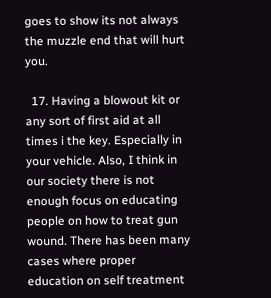goes to show its not always the muzzle end that will hurt you.

  17. Having a blowout kit or any sort of first aid at all times i the key. Especially in your vehicle. Also, I think in our society there is not enough focus on educating people on how to treat gun wound. There has been many cases where proper education on self treatment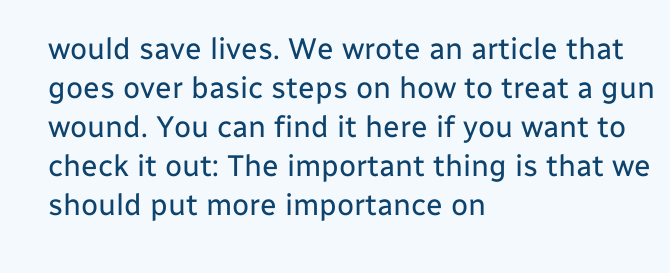would save lives. We wrote an article that goes over basic steps on how to treat a gun wound. You can find it here if you want to check it out: The important thing is that we should put more importance on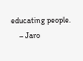educating people.
    – Jaro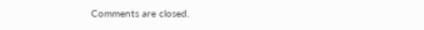Comments are closed.